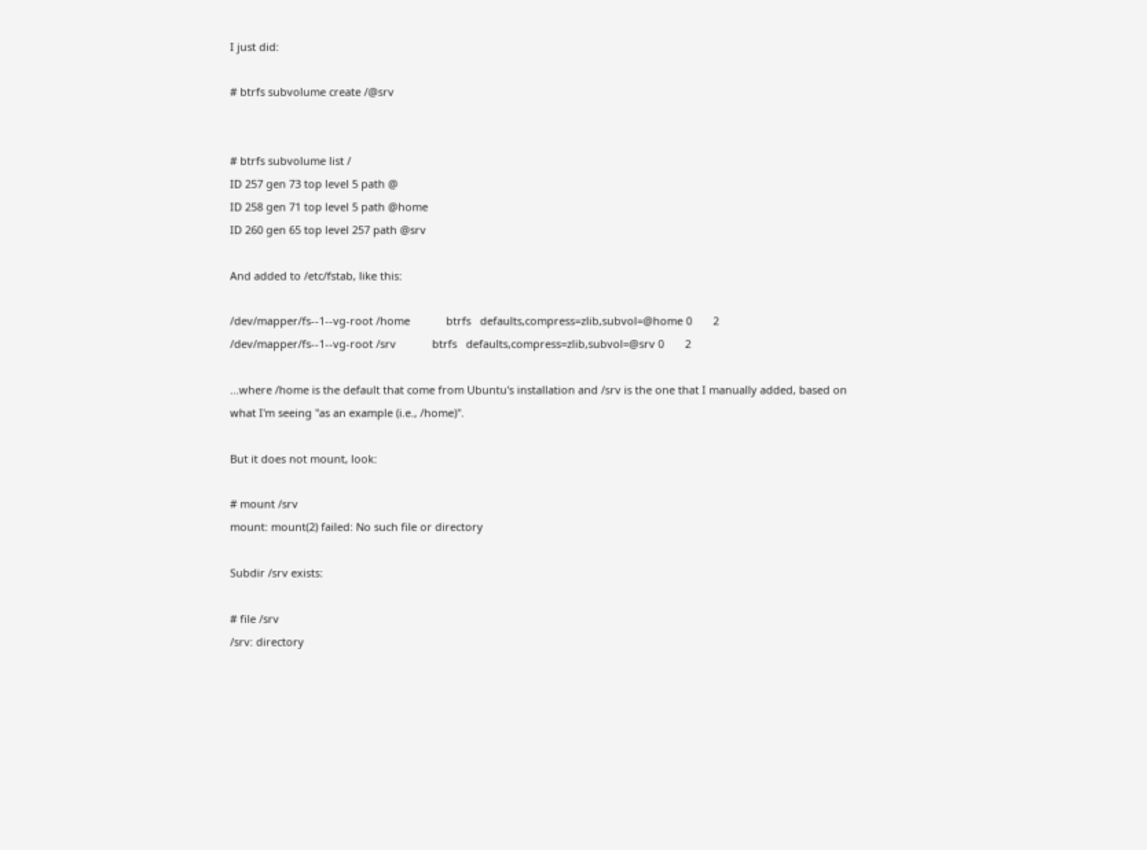I just did:

# btrfs subvolume create /@srv


# btrfs subvolume list /
ID 257 gen 73 top level 5 path @
ID 258 gen 71 top level 5 path @home
ID 260 gen 65 top level 257 path @srv

And added to /etc/fstab, like this:

/dev/mapper/fs--1--vg-root /home            btrfs   defaults,compress=zlib,subvol=@home 0       2
/dev/mapper/fs--1--vg-root /srv            btrfs   defaults,compress=zlib,subvol=@srv 0       2

...where /home is the default that come from Ubuntu's installation and /srv is the one that I manually added, based on what I'm seeing "as an example (i.e., /home)".

But it does not mount, look:

# mount /srv
mount: mount(2) failed: No such file or directory

Subdir /srv exists:

# file /srv
/srv: directory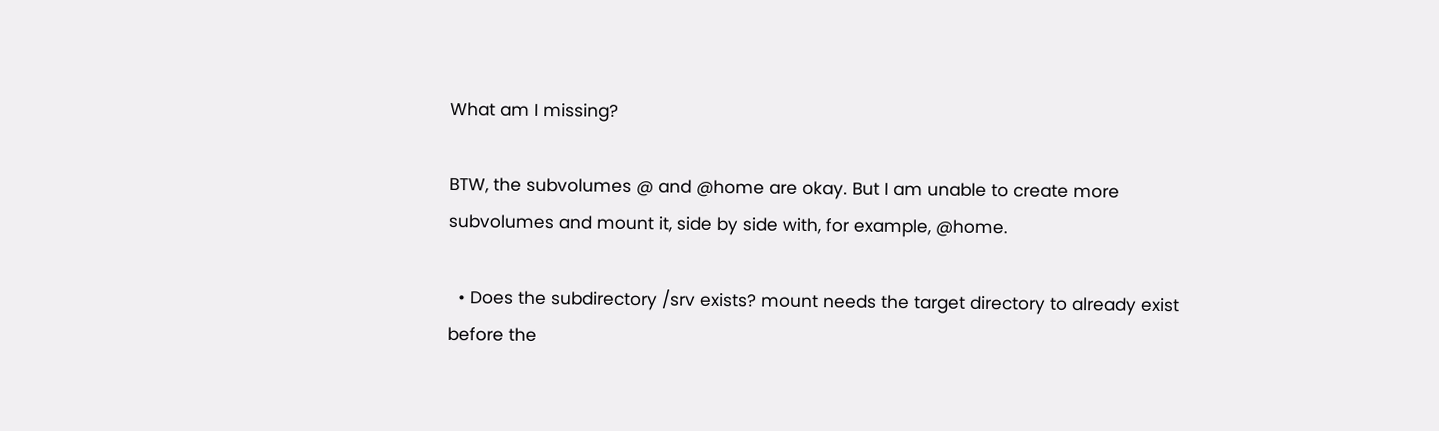What am I missing?

BTW, the subvolumes @ and @home are okay. But I am unable to create more subvolumes and mount it, side by side with, for example, @home.

  • Does the subdirectory /srv exists? mount needs the target directory to already exist before the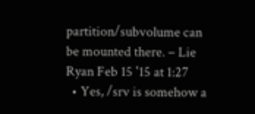partition/subvolume can be mounted there. – Lie Ryan Feb 15 '15 at 1:27
  • Yes, /srv is somehow a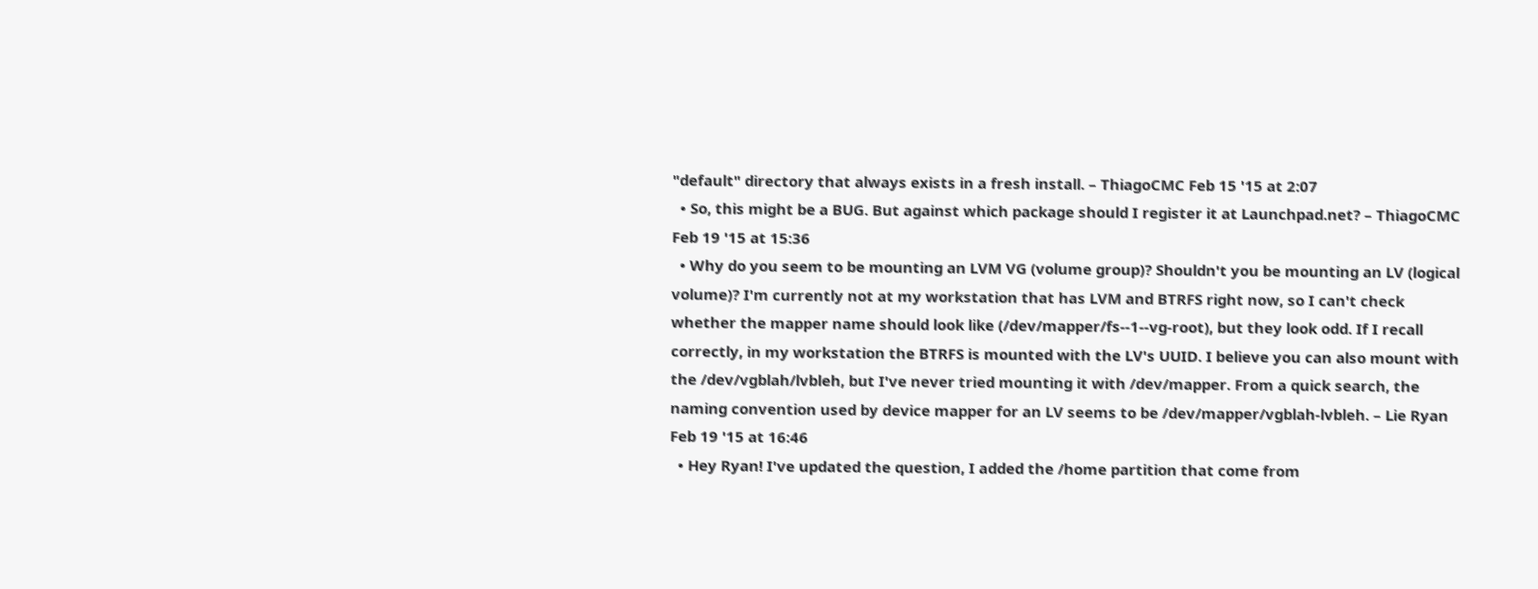"default" directory that always exists in a fresh install. – ThiagoCMC Feb 15 '15 at 2:07
  • So, this might be a BUG. But against which package should I register it at Launchpad.net? – ThiagoCMC Feb 19 '15 at 15:36
  • Why do you seem to be mounting an LVM VG (volume group)? Shouldn't you be mounting an LV (logical volume)? I'm currently not at my workstation that has LVM and BTRFS right now, so I can't check whether the mapper name should look like (/dev/mapper/fs--1--vg-root), but they look odd. If I recall correctly, in my workstation the BTRFS is mounted with the LV's UUID. I believe you can also mount with the /dev/vgblah/lvbleh, but I've never tried mounting it with /dev/mapper. From a quick search, the naming convention used by device mapper for an LV seems to be /dev/mapper/vgblah-lvbleh. – Lie Ryan Feb 19 '15 at 16:46
  • Hey Ryan! I've updated the question, I added the /home partition that come from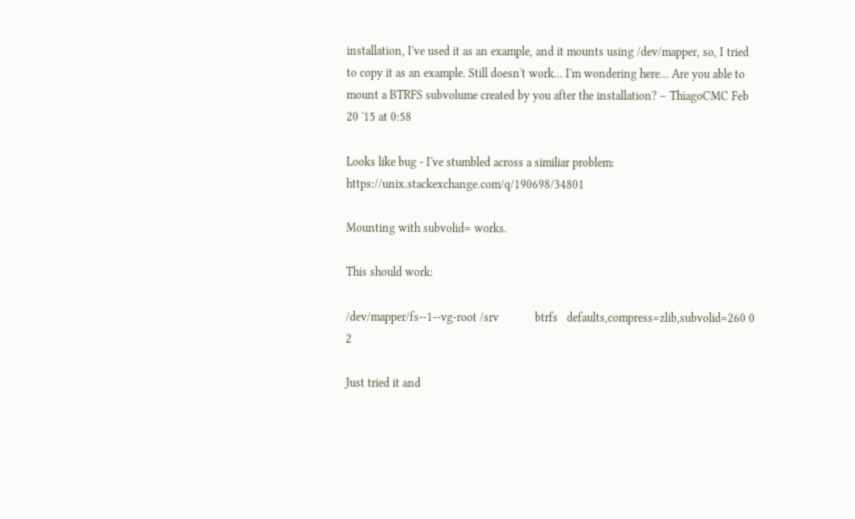installation, I've used it as an example, and it mounts using /dev/mapper, so, I tried to copy it as an example. Still doesn't work... I'm wondering here... Are you able to mount a BTRFS subvolume created by you after the installation? – ThiagoCMC Feb 20 '15 at 0:58

Looks like bug - I've stumbled across a similiar problem: https://unix.stackexchange.com/q/190698/34801

Mounting with subvolid= works.

This should work:

/dev/mapper/fs--1--vg-root /srv            btrfs   defaults,compress=zlib,subvolid=260 0       2

Just tried it and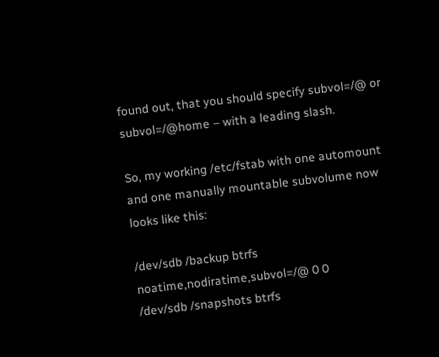found out, that you should specify subvol=/@ or subvol=/@home – with a leading slash.

So, my working /etc/fstab with one automount and one manually mountable subvolume now looks like this:

/dev/sdb /backup btrfs noatime,nodiratime,subvol=/@ 0 0
/dev/sdb /snapshots btrfs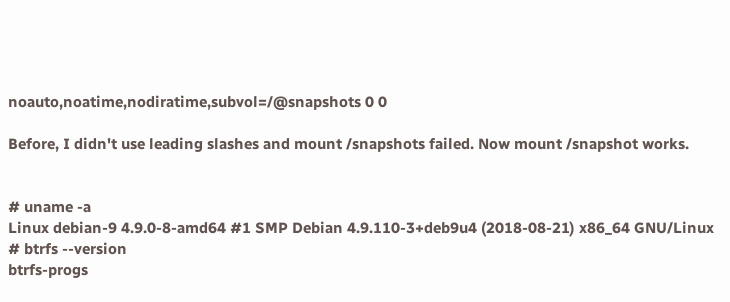noauto,noatime,nodiratime,subvol=/@snapshots 0 0

Before, I didn't use leading slashes and mount /snapshots failed. Now mount /snapshot works.


# uname -a
Linux debian-9 4.9.0-8-amd64 #1 SMP Debian 4.9.110-3+deb9u4 (2018-08-21) x86_64 GNU/Linux
# btrfs --version
btrfs-progs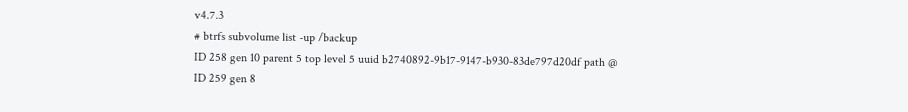v4.7.3
# btrfs subvolume list -up /backup
ID 258 gen 10 parent 5 top level 5 uuid b2740892-9b17-9147-b930-83de797d20df path @
ID 259 gen 8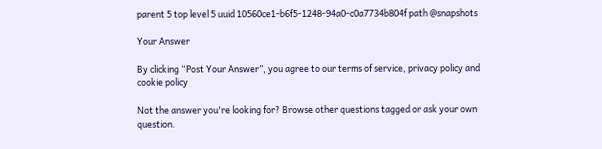parent 5 top level 5 uuid 10560ce1-b6f5-1248-94a0-c0a7734b804f path @snapshots

Your Answer

By clicking “Post Your Answer”, you agree to our terms of service, privacy policy and cookie policy

Not the answer you're looking for? Browse other questions tagged or ask your own question.